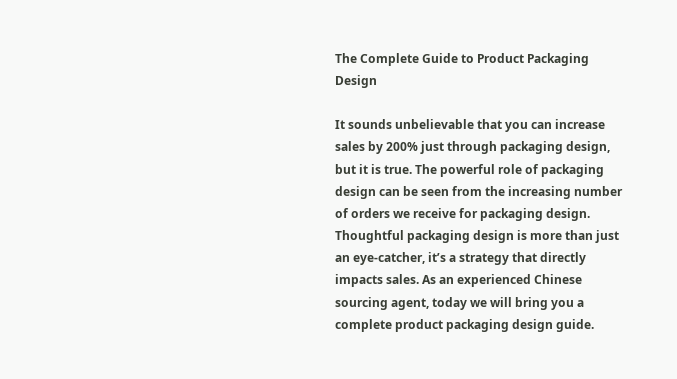The Complete Guide to Product Packaging Design

It sounds unbelievable that you can increase sales by 200% just through packaging design, but it is true. The powerful role of packaging design can be seen from the increasing number of orders we receive for packaging design. Thoughtful packaging design is more than just an eye-catcher, it’s a strategy that directly impacts sales. As an experienced Chinese sourcing agent, today we will bring you a complete product packaging design guide.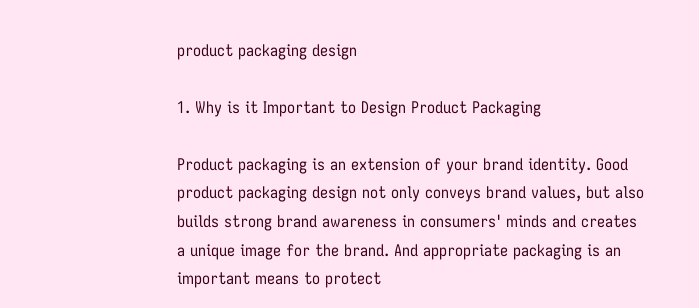product packaging design

1. Why is it Important to Design Product Packaging

Product packaging is an extension of your brand identity. Good product packaging design not only conveys brand values, but also builds strong brand awareness in consumers' minds and creates a unique image for the brand. And appropriate packaging is an important means to protect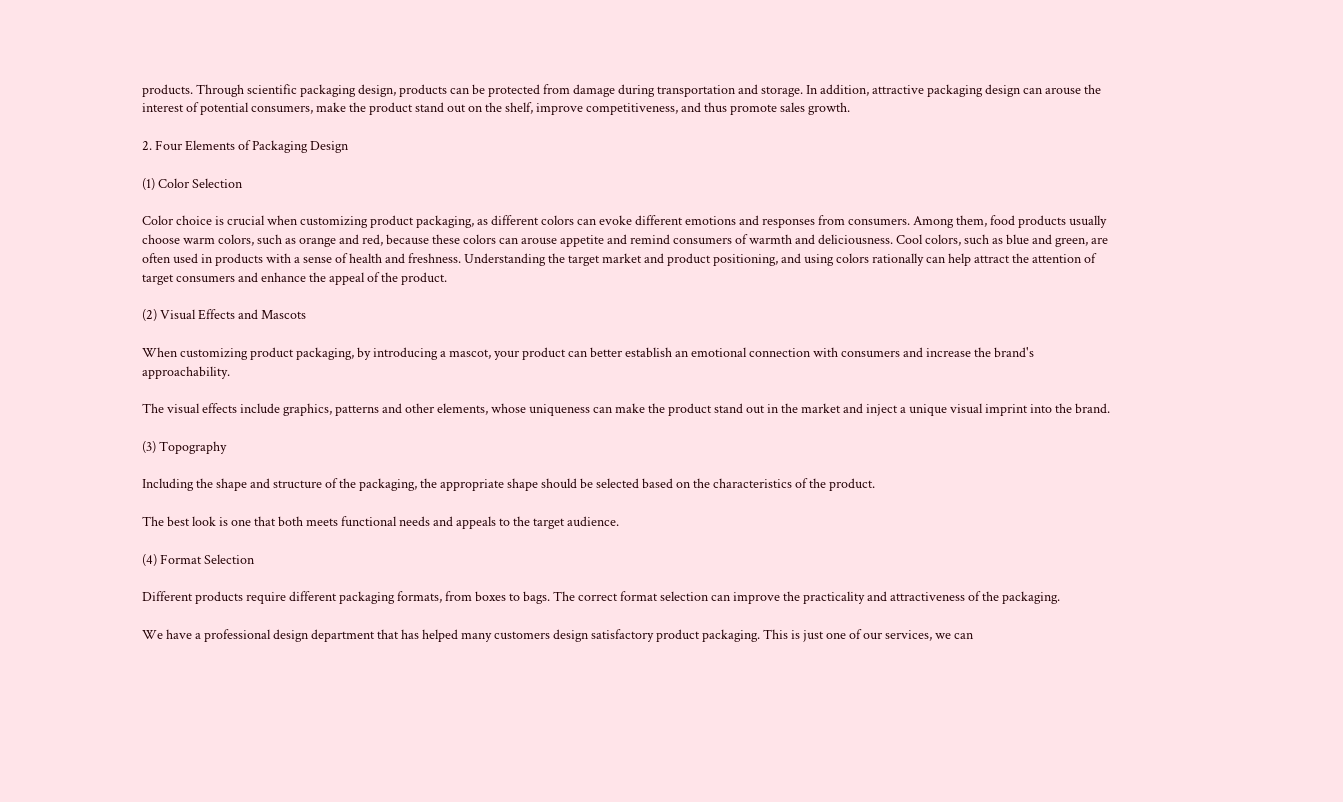products. Through scientific packaging design, products can be protected from damage during transportation and storage. In addition, attractive packaging design can arouse the interest of potential consumers, make the product stand out on the shelf, improve competitiveness, and thus promote sales growth.

2. Four Elements of Packaging Design

(1) Color Selection

Color choice is crucial when customizing product packaging, as different colors can evoke different emotions and responses from consumers. Among them, food products usually choose warm colors, such as orange and red, because these colors can arouse appetite and remind consumers of warmth and deliciousness. Cool colors, such as blue and green, are often used in products with a sense of health and freshness. Understanding the target market and product positioning, and using colors rationally can help attract the attention of target consumers and enhance the appeal of the product.

(2) Visual Effects and Mascots

When customizing product packaging, by introducing a mascot, your product can better establish an emotional connection with consumers and increase the brand's approachability.

The visual effects include graphics, patterns and other elements, whose uniqueness can make the product stand out in the market and inject a unique visual imprint into the brand.

(3) Topography

Including the shape and structure of the packaging, the appropriate shape should be selected based on the characteristics of the product.

The best look is one that both meets functional needs and appeals to the target audience.

(4) Format Selection

Different products require different packaging formats, from boxes to bags. The correct format selection can improve the practicality and attractiveness of the packaging.

We have a professional design department that has helped many customers design satisfactory product packaging. This is just one of our services, we can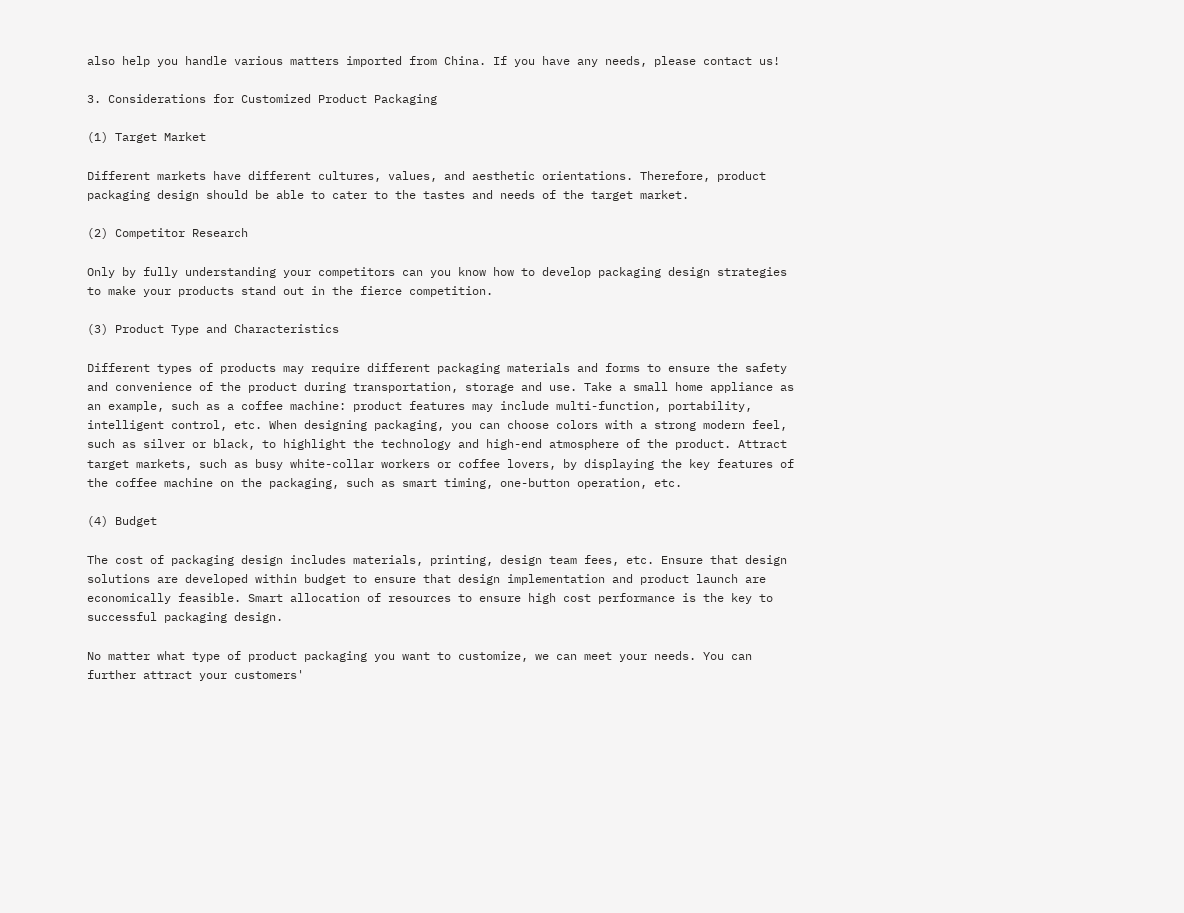also help you handle various matters imported from China. If you have any needs, please contact us!

3. Considerations for Customized Product Packaging

(1) Target Market

Different markets have different cultures, values, and aesthetic orientations. Therefore, product packaging design should be able to cater to the tastes and needs of the target market.

(2) Competitor Research

Only by fully understanding your competitors can you know how to develop packaging design strategies to make your products stand out in the fierce competition.

(3) Product Type and Characteristics

Different types of products may require different packaging materials and forms to ensure the safety and convenience of the product during transportation, storage and use. Take a small home appliance as an example, such as a coffee machine: product features may include multi-function, portability, intelligent control, etc. When designing packaging, you can choose colors with a strong modern feel, such as silver or black, to highlight the technology and high-end atmosphere of the product. Attract target markets, such as busy white-collar workers or coffee lovers, by displaying the key features of the coffee machine on the packaging, such as smart timing, one-button operation, etc.

(4) Budget

The cost of packaging design includes materials, printing, design team fees, etc. Ensure that design solutions are developed within budget to ensure that design implementation and product launch are economically feasible. Smart allocation of resources to ensure high cost performance is the key to successful packaging design.

No matter what type of product packaging you want to customize, we can meet your needs. You can further attract your customers'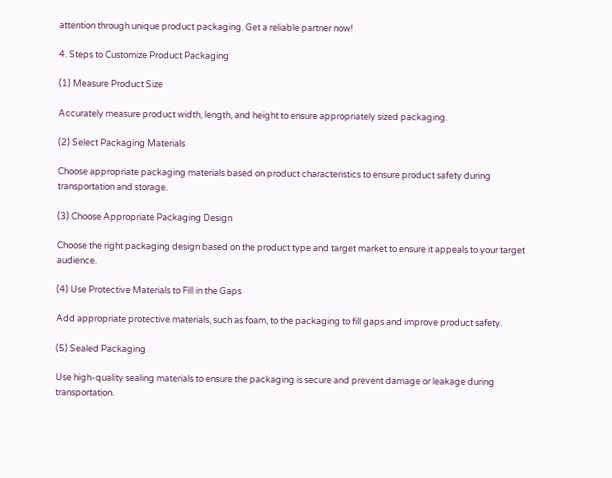attention through unique product packaging. Get a reliable partner now!

4. Steps to Customize Product Packaging

(1) Measure Product Size

Accurately measure product width, length, and height to ensure appropriately sized packaging.

(2) Select Packaging Materials

Choose appropriate packaging materials based on product characteristics to ensure product safety during transportation and storage.

(3) Choose Appropriate Packaging Design

Choose the right packaging design based on the product type and target market to ensure it appeals to your target audience.

(4) Use Protective Materials to Fill in the Gaps

Add appropriate protective materials, such as foam, to the packaging to fill gaps and improve product safety.

(5) Sealed Packaging

Use high-quality sealing materials to ensure the packaging is secure and prevent damage or leakage during transportation.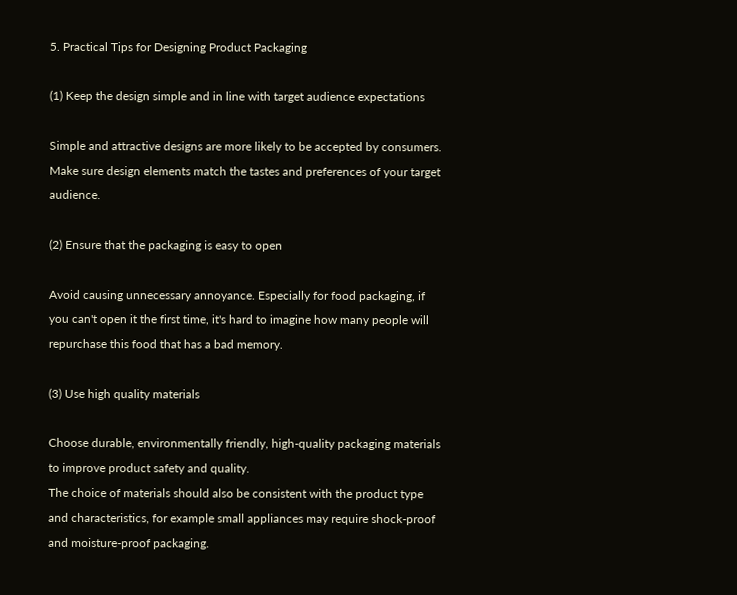5. Practical Tips for Designing Product Packaging

(1) Keep the design simple and in line with target audience expectations

Simple and attractive designs are more likely to be accepted by consumers.
Make sure design elements match the tastes and preferences of your target audience.

(2) Ensure that the packaging is easy to open

Avoid causing unnecessary annoyance. Especially for food packaging, if you can't open it the first time, it's hard to imagine how many people will repurchase this food that has a bad memory.

(3) Use high quality materials

Choose durable, environmentally friendly, high-quality packaging materials to improve product safety and quality.
The choice of materials should also be consistent with the product type and characteristics, for example small appliances may require shock-proof and moisture-proof packaging.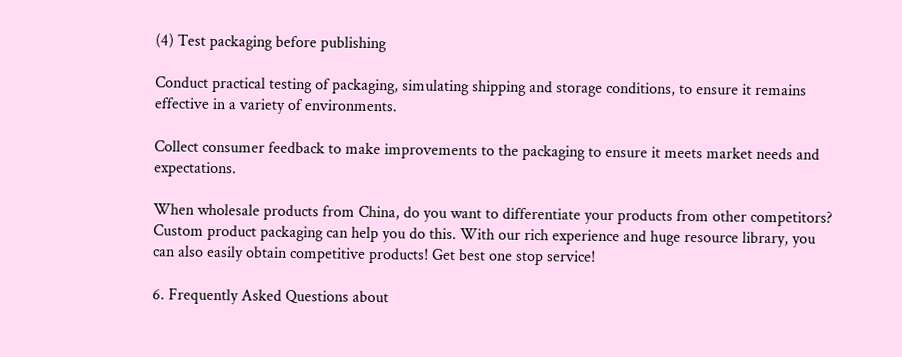(4) Test packaging before publishing

Conduct practical testing of packaging, simulating shipping and storage conditions, to ensure it remains effective in a variety of environments.

Collect consumer feedback to make improvements to the packaging to ensure it meets market needs and expectations.

When wholesale products from China, do you want to differentiate your products from other competitors? Custom product packaging can help you do this. With our rich experience and huge resource library, you can also easily obtain competitive products! Get best one stop service!

6. Frequently Asked Questions about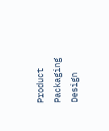Product Packaging Design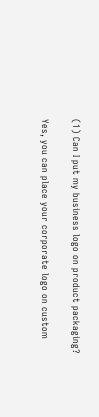(1) Can I put my business logo on product packaging?

Yes, you can place your corporate logo on custom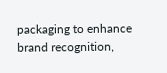packaging to enhance brand recognition,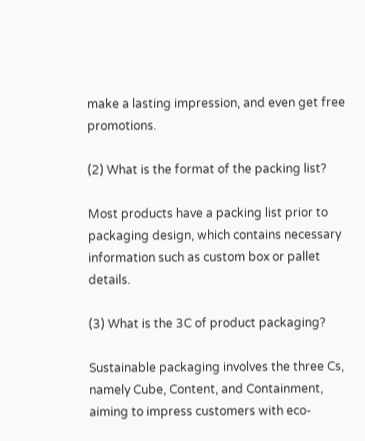make a lasting impression, and even get free promotions.

(2) What is the format of the packing list?

Most products have a packing list prior to packaging design, which contains necessary information such as custom box or pallet details.

(3) What is the 3C of product packaging?

Sustainable packaging involves the three Cs, namely Cube, Content, and Containment, aiming to impress customers with eco-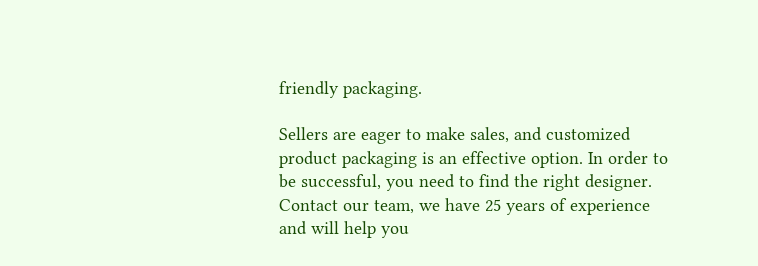friendly packaging.

Sellers are eager to make sales, and customized product packaging is an effective option. In order to be successful, you need to find the right designer. Contact our team, we have 25 years of experience and will help you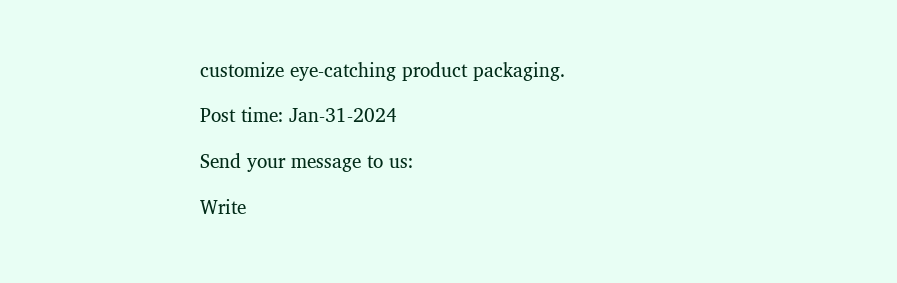customize eye-catching product packaging.

Post time: Jan-31-2024

Send your message to us:

Write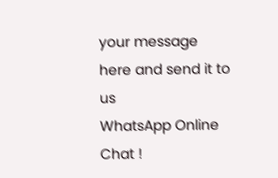your message here and send it to us
WhatsApp Online Chat !